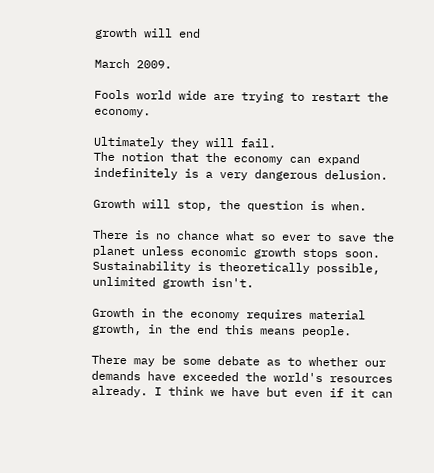growth will end

March 2009.

Fools world wide are trying to restart the economy.

Ultimately they will fail.
The notion that the economy can expand indefinitely is a very dangerous delusion.

Growth will stop, the question is when.

There is no chance what so ever to save the planet unless economic growth stops soon.
Sustainability is theoretically possible, unlimited growth isn't.

Growth in the economy requires material growth, in the end this means people.

There may be some debate as to whether our demands have exceeded the world's resources already. I think we have but even if it can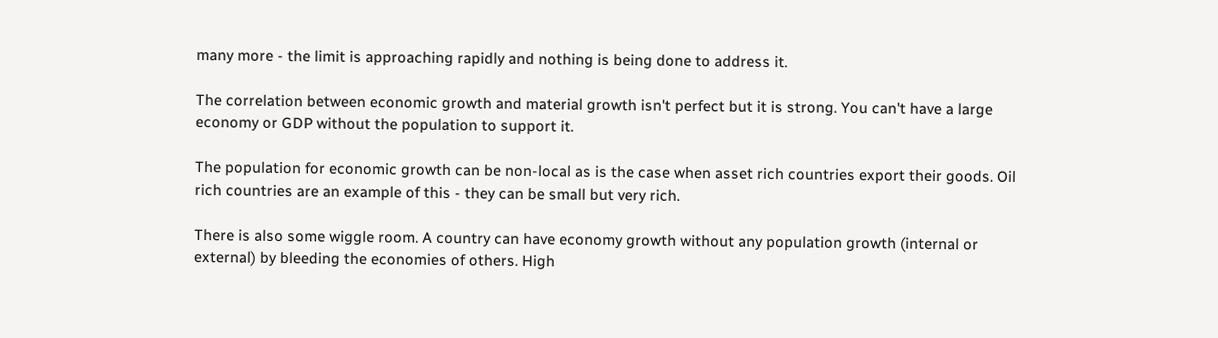many more - the limit is approaching rapidly and nothing is being done to address it.

The correlation between economic growth and material growth isn't perfect but it is strong. You can't have a large economy or GDP without the population to support it.

The population for economic growth can be non-local as is the case when asset rich countries export their goods. Oil rich countries are an example of this - they can be small but very rich.

There is also some wiggle room. A country can have economy growth without any population growth (internal or external) by bleeding the economies of others. High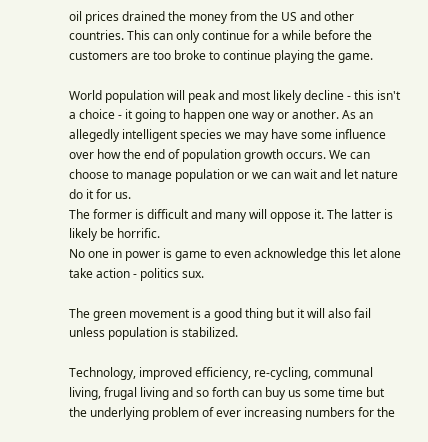oil prices drained the money from the US and other countries. This can only continue for a while before the customers are too broke to continue playing the game.

World population will peak and most likely decline - this isn't a choice - it going to happen one way or another. As an allegedly intelligent species we may have some influence over how the end of population growth occurs. We can choose to manage population or we can wait and let nature do it for us.
The former is difficult and many will oppose it. The latter is likely be horrific.
No one in power is game to even acknowledge this let alone take action - politics sux.

The green movement is a good thing but it will also fail unless population is stabilized.

Technology, improved efficiency, re-cycling, communal living, frugal living and so forth can buy us some time but the underlying problem of ever increasing numbers for the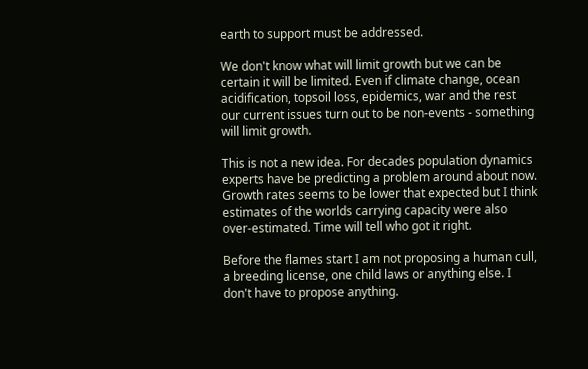earth to support must be addressed.

We don't know what will limit growth but we can be certain it will be limited. Even if climate change, ocean acidification, topsoil loss, epidemics, war and the rest our current issues turn out to be non-events - something will limit growth.

This is not a new idea. For decades population dynamics experts have be predicting a problem around about now.
Growth rates seems to be lower that expected but I think estimates of the worlds carrying capacity were also over-estimated. Time will tell who got it right.

Before the flames start I am not proposing a human cull, a breeding license, one child laws or anything else. I don't have to propose anything.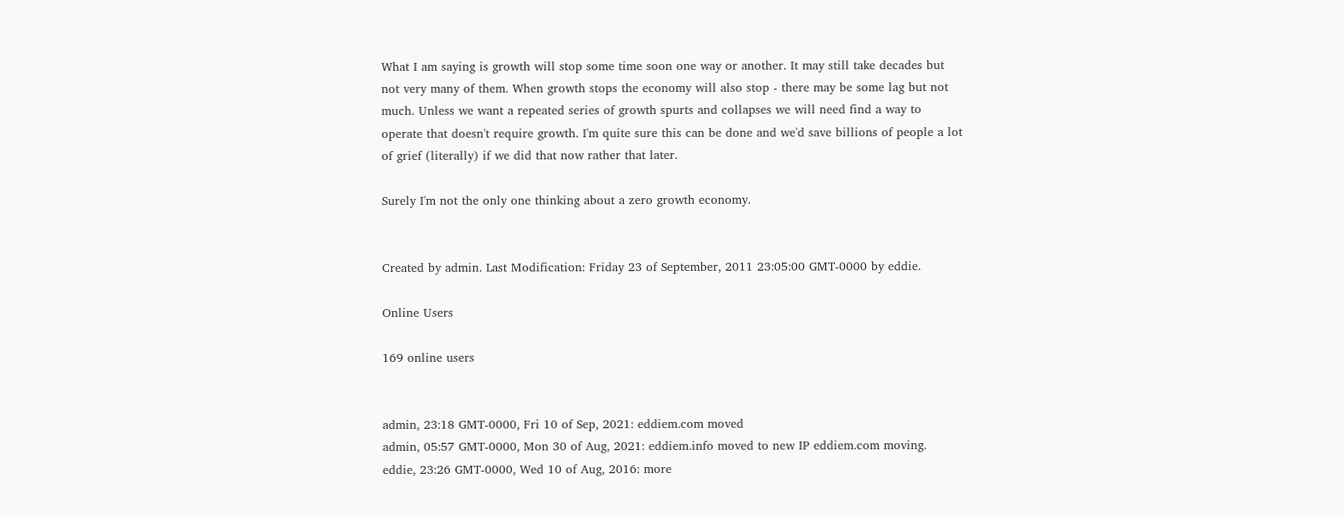What I am saying is growth will stop some time soon one way or another. It may still take decades but not very many of them. When growth stops the economy will also stop - there may be some lag but not much. Unless we want a repeated series of growth spurts and collapses we will need find a way to operate that doesn't require growth. I'm quite sure this can be done and we'd save billions of people a lot of grief (literally) if we did that now rather that later.

Surely I'm not the only one thinking about a zero growth economy.


Created by admin. Last Modification: Friday 23 of September, 2011 23:05:00 GMT-0000 by eddie.

Online Users

169 online users


admin, 23:18 GMT-0000, Fri 10 of Sep, 2021: eddiem.com moved
admin, 05:57 GMT-0000, Mon 30 of Aug, 2021: eddiem.info moved to new IP eddiem.com moving.
eddie, 23:26 GMT-0000, Wed 10 of Aug, 2016: more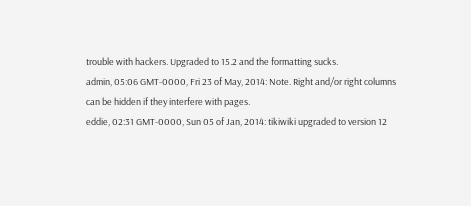trouble with hackers. Upgraded to 15.2 and the formatting sucks.
admin, 05:06 GMT-0000, Fri 23 of May, 2014: Note. Right and/or right columns can be hidden if they interfere with pages.
eddie, 02:31 GMT-0000, Sun 05 of Jan, 2014: tikiwiki upgraded to version 12